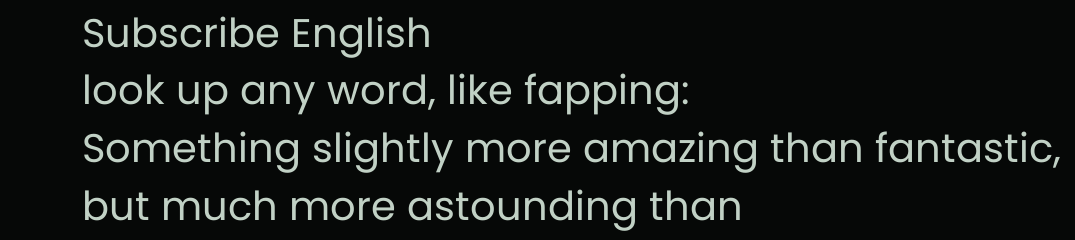Subscribe English
look up any word, like fapping:
Something slightly more amazing than fantastic, but much more astounding than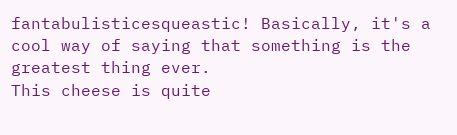fantabulisticesqueastic! Basically, it's a cool way of saying that something is the greatest thing ever.
This cheese is quite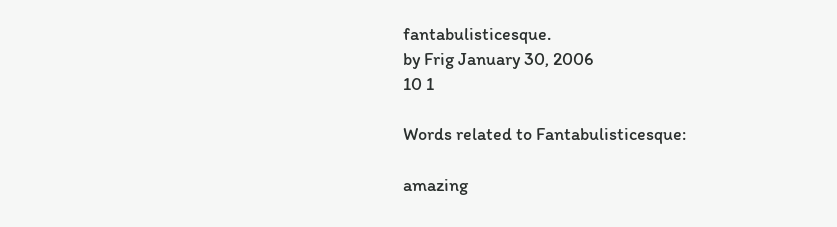fantabulisticesque.
by Frig January 30, 2006
10 1

Words related to Fantabulisticesque:

amazing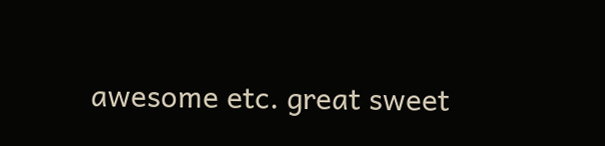awesome etc. great sweet